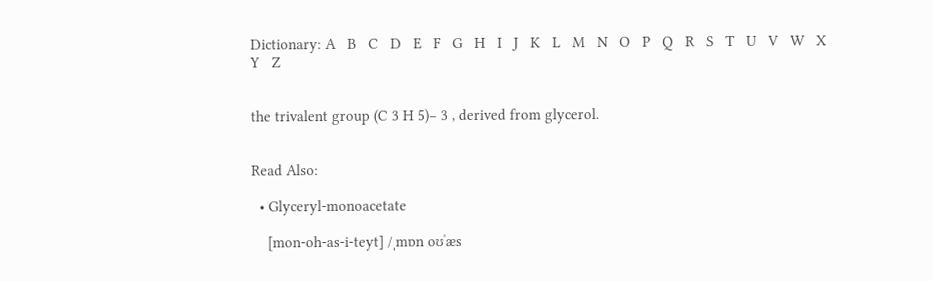Dictionary: A   B   C   D   E   F   G   H   I   J   K   L   M   N   O   P   Q   R   S   T   U   V   W   X   Y   Z


the trivalent group (C 3 H 5)− 3 , derived from glycerol.


Read Also:

  • Glyceryl-monoacetate

    [mon-oh-as-i-teyt] /ˌmɒn oʊˈæs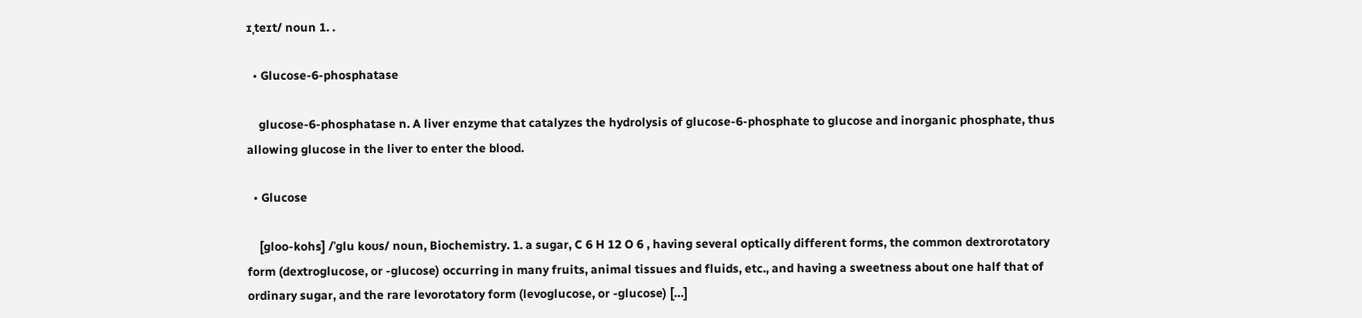ɪˌteɪt/ noun 1. .

  • Glucose-6-phosphatase

    glucose-6-phosphatase n. A liver enzyme that catalyzes the hydrolysis of glucose-6-phosphate to glucose and inorganic phosphate, thus allowing glucose in the liver to enter the blood.

  • Glucose

    [gloo-kohs] /ˈglu koʊs/ noun, Biochemistry. 1. a sugar, C 6 H 12 O 6 , having several optically different forms, the common dextrorotatory form (dextroglucose, or -glucose) occurring in many fruits, animal tissues and fluids, etc., and having a sweetness about one half that of ordinary sugar, and the rare levorotatory form (levoglucose, or -glucose) […]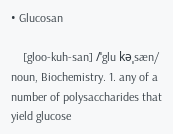• Glucosan

    [gloo-kuh-san] /ˈglu kəˌsæn/ noun, Biochemistry. 1. any of a number of polysaccharides that yield glucose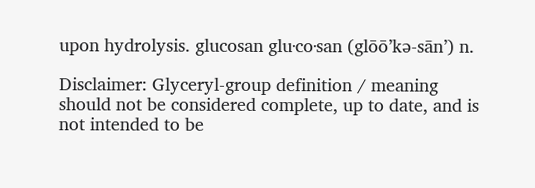upon hydrolysis. glucosan glu·co·san (glōō’kə-sān’) n.

Disclaimer: Glyceryl-group definition / meaning should not be considered complete, up to date, and is not intended to be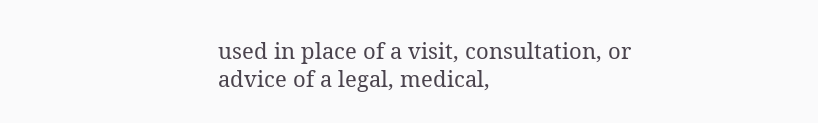used in place of a visit, consultation, or advice of a legal, medical,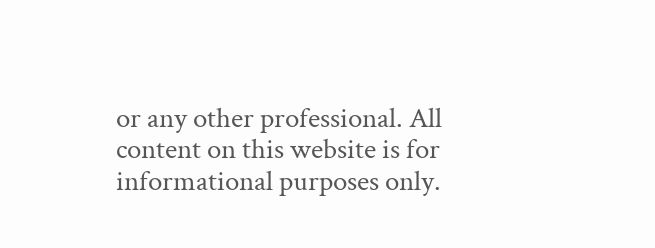or any other professional. All content on this website is for informational purposes only.